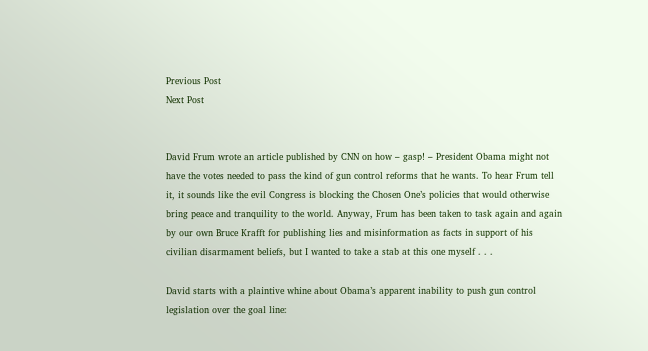Previous Post
Next Post


David Frum wrote an article published by CNN on how – gasp! – President Obama might not have the votes needed to pass the kind of gun control reforms that he wants. To hear Frum tell it, it sounds like the evil Congress is blocking the Chosen One’s policies that would otherwise bring peace and tranquility to the world. Anyway, Frum has been taken to task again and again by our own Bruce Krafft for publishing lies and misinformation as facts in support of his civilian disarmament beliefs, but I wanted to take a stab at this one myself . . .

David starts with a plaintive whine about Obama’s apparent inability to push gun control legislation over the goal line: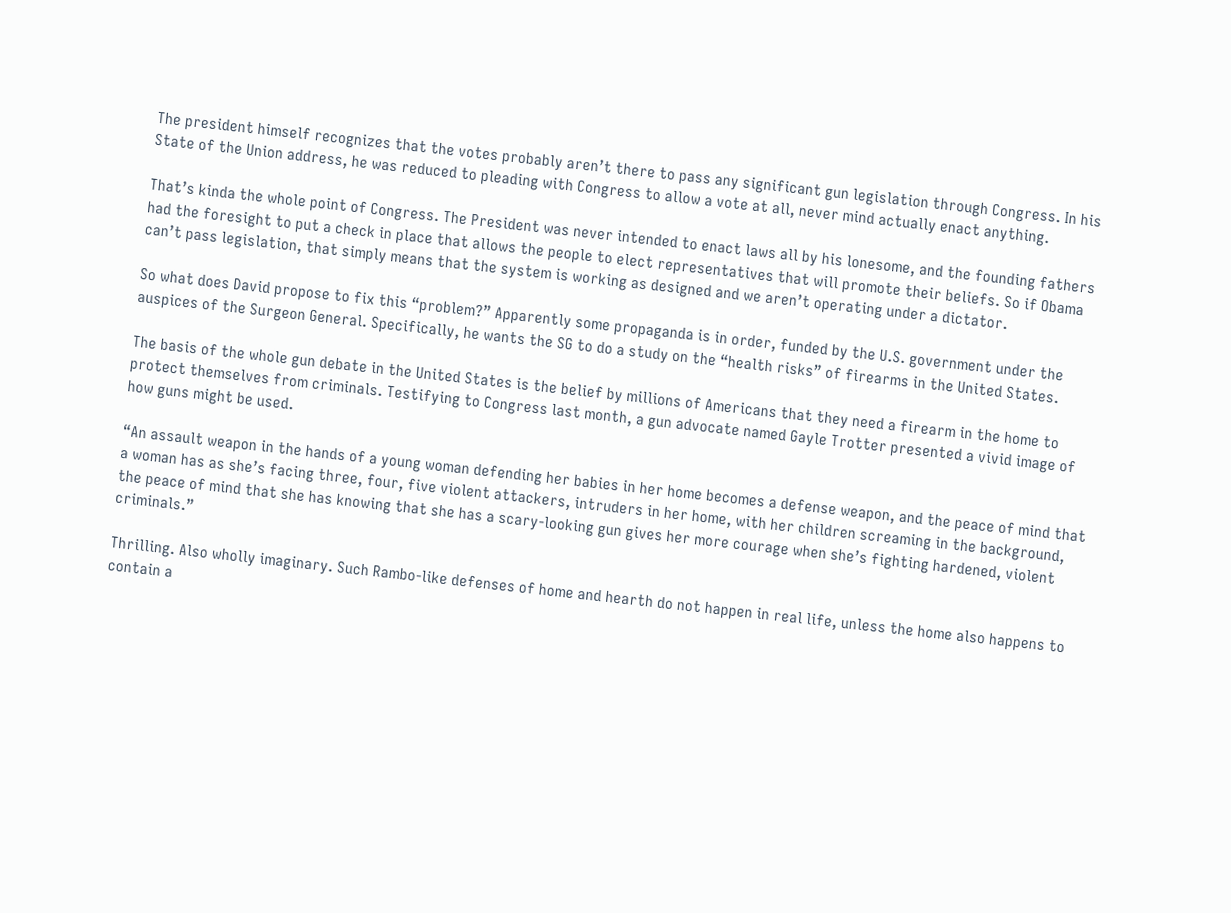The president himself recognizes that the votes probably aren’t there to pass any significant gun legislation through Congress. In his State of the Union address, he was reduced to pleading with Congress to allow a vote at all, never mind actually enact anything.

That’s kinda the whole point of Congress. The President was never intended to enact laws all by his lonesome, and the founding fathers had the foresight to put a check in place that allows the people to elect representatives that will promote their beliefs. So if Obama can’t pass legislation, that simply means that the system is working as designed and we aren’t operating under a dictator.

So what does David propose to fix this “problem?” Apparently some propaganda is in order, funded by the U.S. government under the auspices of the Surgeon General. Specifically, he wants the SG to do a study on the “health risks” of firearms in the United States.

The basis of the whole gun debate in the United States is the belief by millions of Americans that they need a firearm in the home to protect themselves from criminals. Testifying to Congress last month, a gun advocate named Gayle Trotter presented a vivid image of how guns might be used.

“An assault weapon in the hands of a young woman defending her babies in her home becomes a defense weapon, and the peace of mind that a woman has as she’s facing three, four, five violent attackers, intruders in her home, with her children screaming in the background, the peace of mind that she has knowing that she has a scary-looking gun gives her more courage when she’s fighting hardened, violent criminals.”

Thrilling. Also wholly imaginary. Such Rambo-like defenses of home and hearth do not happen in real life, unless the home also happens to contain a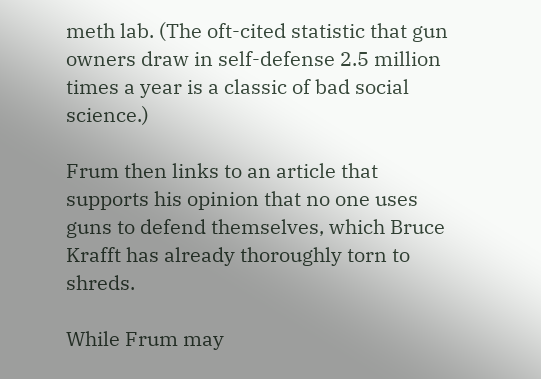meth lab. (The oft-cited statistic that gun owners draw in self-defense 2.5 million times a year is a classic of bad social science.)

Frum then links to an article that supports his opinion that no one uses guns to defend themselves, which Bruce Krafft has already thoroughly torn to shreds.

While Frum may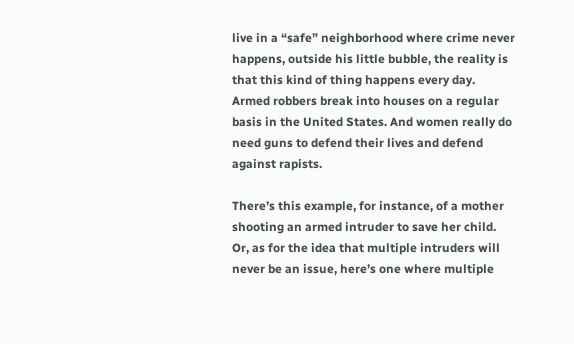live in a “safe” neighborhood where crime never happens, outside his little bubble, the reality is that this kind of thing happens every day. Armed robbers break into houses on a regular basis in the United States. And women really do need guns to defend their lives and defend against rapists.

There’s this example, for instance, of a mother shooting an armed intruder to save her child. Or, as for the idea that multiple intruders will never be an issue, here’s one where multiple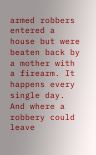armed robbers entered a house but were beaten back by a mother with a firearm. It happens every single day. And where a robbery could leave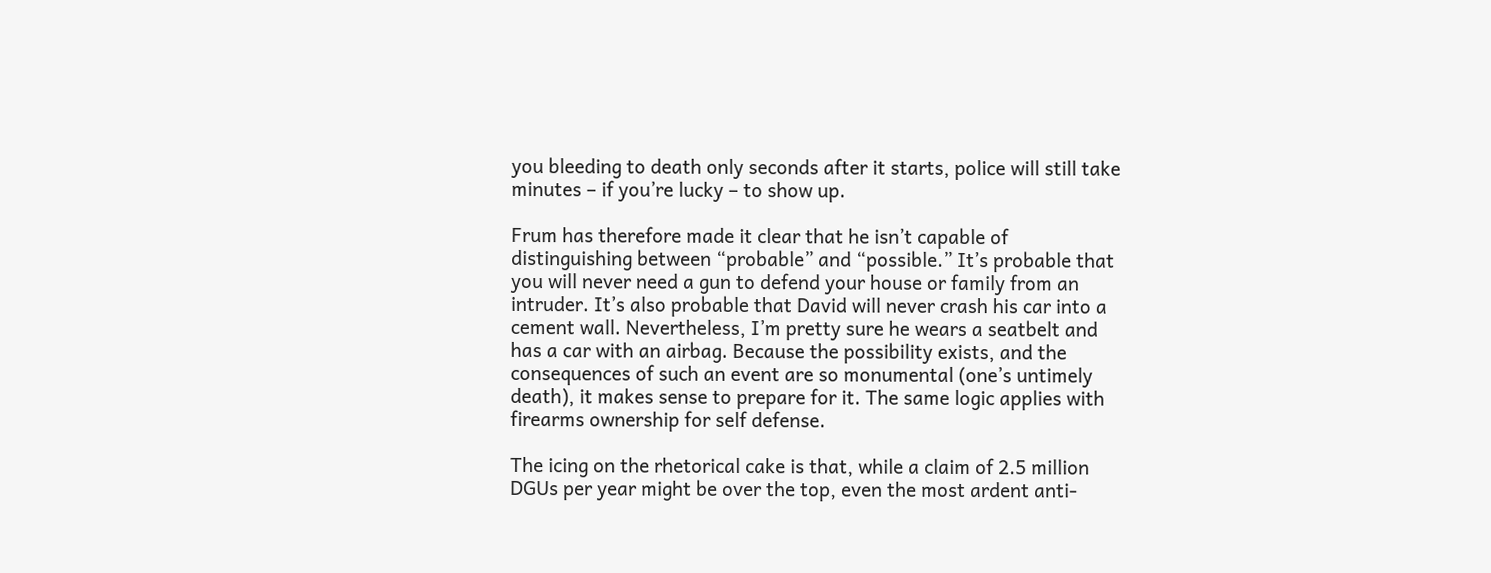you bleeding to death only seconds after it starts, police will still take minutes – if you’re lucky – to show up.

Frum has therefore made it clear that he isn’t capable of distinguishing between “probable” and “possible.” It’s probable that you will never need a gun to defend your house or family from an intruder. It’s also probable that David will never crash his car into a cement wall. Nevertheless, I’m pretty sure he wears a seatbelt and has a car with an airbag. Because the possibility exists, and the consequences of such an event are so monumental (one’s untimely death), it makes sense to prepare for it. The same logic applies with firearms ownership for self defense.

The icing on the rhetorical cake is that, while a claim of 2.5 million DGUs per year might be over the top, even the most ardent anti-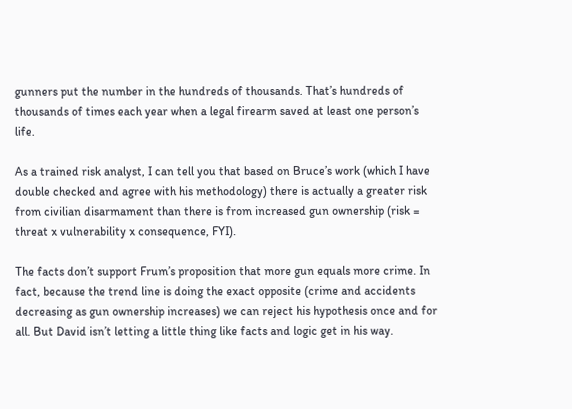gunners put the number in the hundreds of thousands. That’s hundreds of thousands of times each year when a legal firearm saved at least one person’s life.

As a trained risk analyst, I can tell you that based on Bruce’s work (which I have double checked and agree with his methodology) there is actually a greater risk from civilian disarmament than there is from increased gun ownership (risk = threat x vulnerability x consequence, FYI).

The facts don’t support Frum’s proposition that more gun equals more crime. In fact, because the trend line is doing the exact opposite (crime and accidents decreasing as gun ownership increases) we can reject his hypothesis once and for all. But David isn’t letting a little thing like facts and logic get in his way.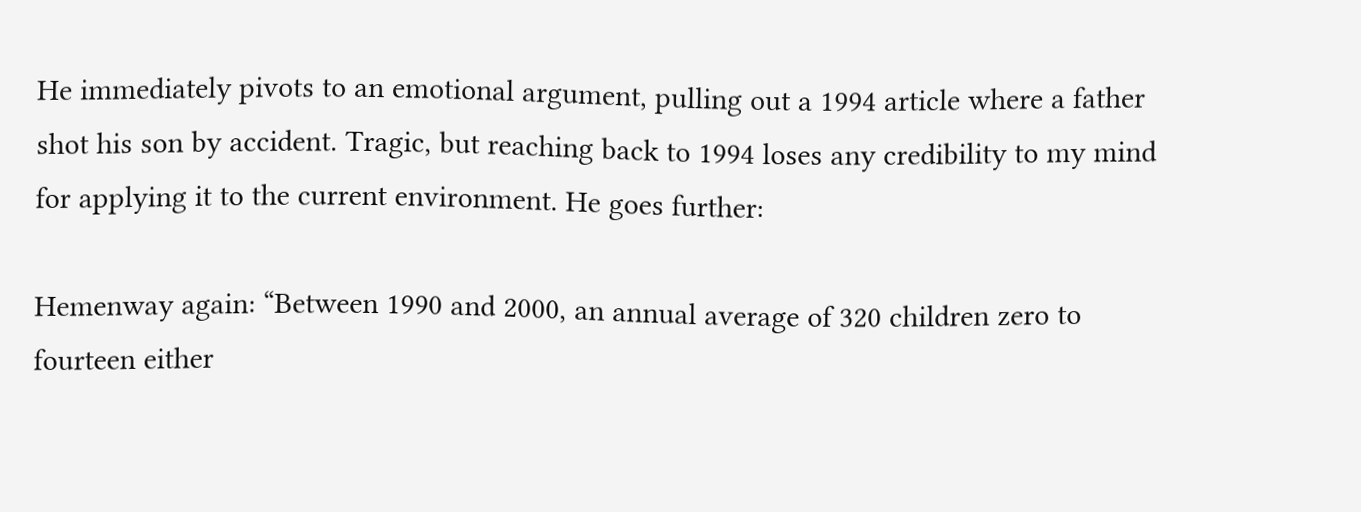He immediately pivots to an emotional argument, pulling out a 1994 article where a father shot his son by accident. Tragic, but reaching back to 1994 loses any credibility to my mind for applying it to the current environment. He goes further:

Hemenway again: “Between 1990 and 2000, an annual average of 320 children zero to fourteen either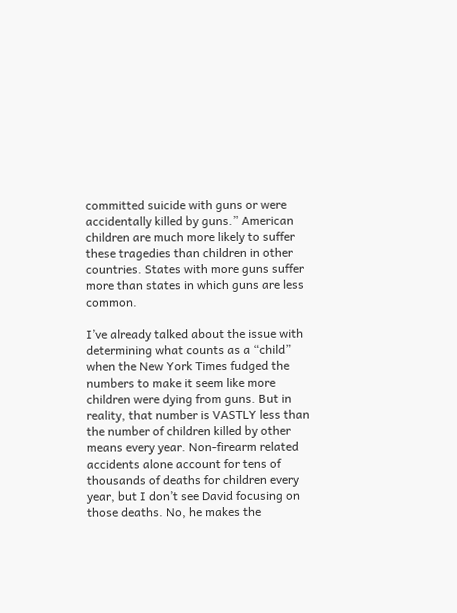committed suicide with guns or were accidentally killed by guns.” American children are much more likely to suffer these tragedies than children in other countries. States with more guns suffer more than states in which guns are less common.

I’ve already talked about the issue with determining what counts as a “child” when the New York Times fudged the numbers to make it seem like more children were dying from guns. But in reality, that number is VASTLY less than the number of children killed by other means every year. Non-firearm related accidents alone account for tens of thousands of deaths for children every year, but I don’t see David focusing on those deaths. No, he makes the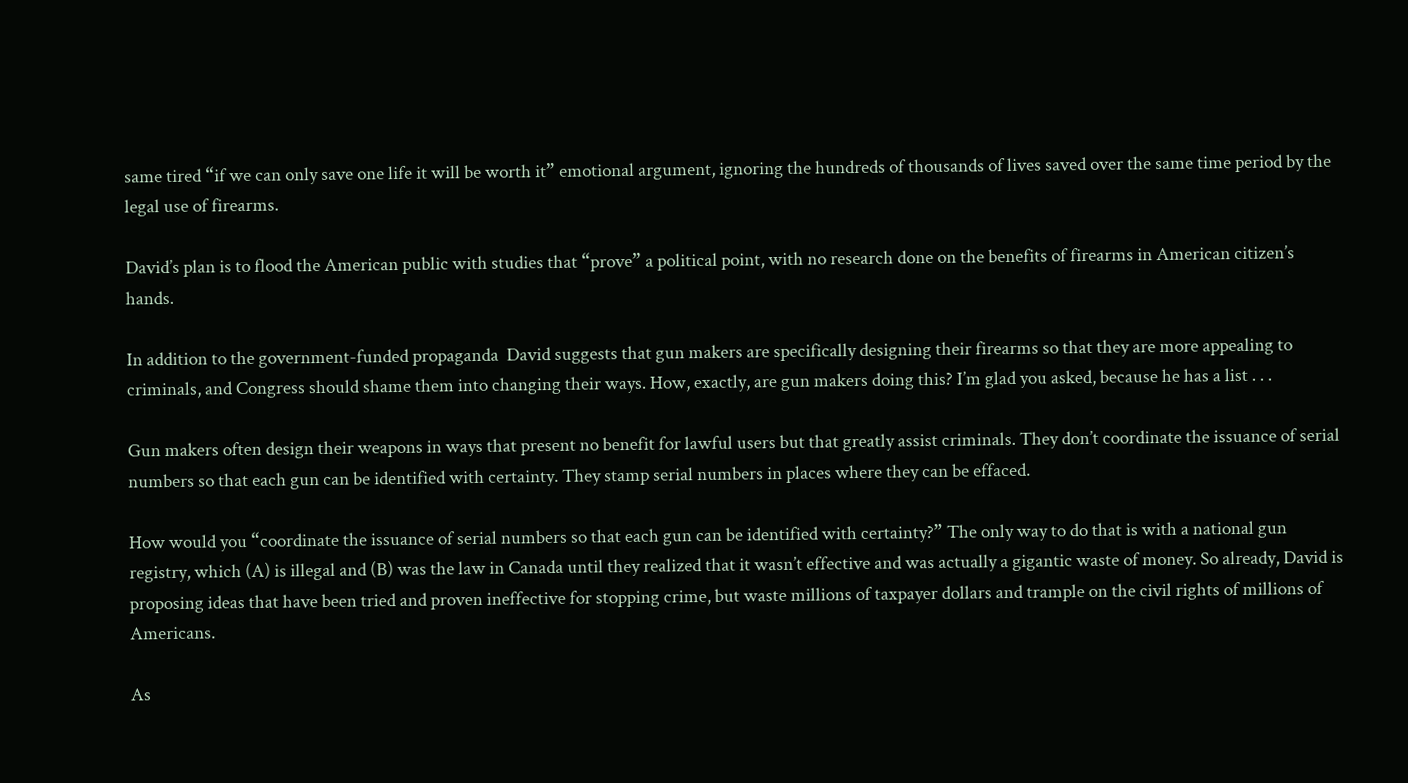same tired “if we can only save one life it will be worth it” emotional argument, ignoring the hundreds of thousands of lives saved over the same time period by the legal use of firearms.

David’s plan is to flood the American public with studies that “prove” a political point, with no research done on the benefits of firearms in American citizen’s hands.

In addition to the government-funded propaganda  David suggests that gun makers are specifically designing their firearms so that they are more appealing to criminals, and Congress should shame them into changing their ways. How, exactly, are gun makers doing this? I’m glad you asked, because he has a list . . .

Gun makers often design their weapons in ways that present no benefit for lawful users but that greatly assist criminals. They don’t coordinate the issuance of serial numbers so that each gun can be identified with certainty. They stamp serial numbers in places where they can be effaced.

How would you “coordinate the issuance of serial numbers so that each gun can be identified with certainty?” The only way to do that is with a national gun registry, which (A) is illegal and (B) was the law in Canada until they realized that it wasn’t effective and was actually a gigantic waste of money. So already, David is proposing ideas that have been tried and proven ineffective for stopping crime, but waste millions of taxpayer dollars and trample on the civil rights of millions of Americans.

As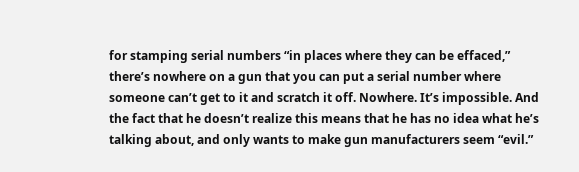for stamping serial numbers “in places where they can be effaced,” there’s nowhere on a gun that you can put a serial number where someone can’t get to it and scratch it off. Nowhere. It’s impossible. And the fact that he doesn’t realize this means that he has no idea what he’s talking about, and only wants to make gun manufacturers seem “evil.”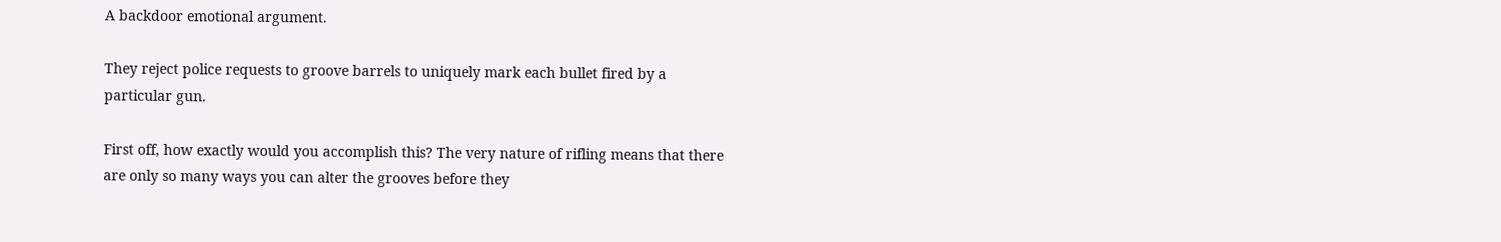A backdoor emotional argument.

They reject police requests to groove barrels to uniquely mark each bullet fired by a particular gun.

First off, how exactly would you accomplish this? The very nature of rifling means that there are only so many ways you can alter the grooves before they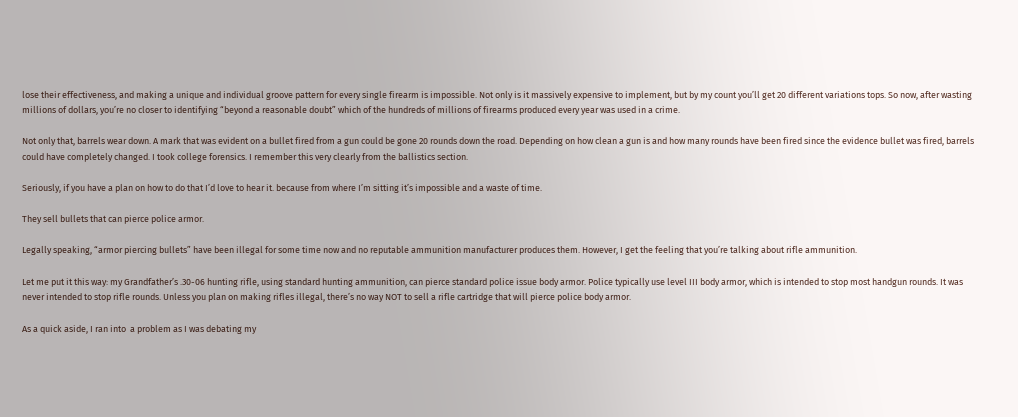lose their effectiveness, and making a unique and individual groove pattern for every single firearm is impossible. Not only is it massively expensive to implement, but by my count you’ll get 20 different variations tops. So now, after wasting millions of dollars, you’re no closer to identifying “beyond a reasonable doubt” which of the hundreds of millions of firearms produced every year was used in a crime.

Not only that, barrels wear down. A mark that was evident on a bullet fired from a gun could be gone 20 rounds down the road. Depending on how clean a gun is and how many rounds have been fired since the evidence bullet was fired, barrels could have completely changed. I took college forensics. I remember this very clearly from the ballistics section.

Seriously, if you have a plan on how to do that I’d love to hear it. because from where I’m sitting it’s impossible and a waste of time.

They sell bullets that can pierce police armor.

Legally speaking, “armor piercing bullets” have been illegal for some time now and no reputable ammunition manufacturer produces them. However, I get the feeling that you’re talking about rifle ammunition.

Let me put it this way: my Grandfather’s .30-06 hunting rifle, using standard hunting ammunition, can pierce standard police issue body armor. Police typically use level III body armor, which is intended to stop most handgun rounds. It was never intended to stop rifle rounds. Unless you plan on making rifles illegal, there’s no way NOT to sell a rifle cartridge that will pierce police body armor.

As a quick aside, I ran into  a problem as I was debating my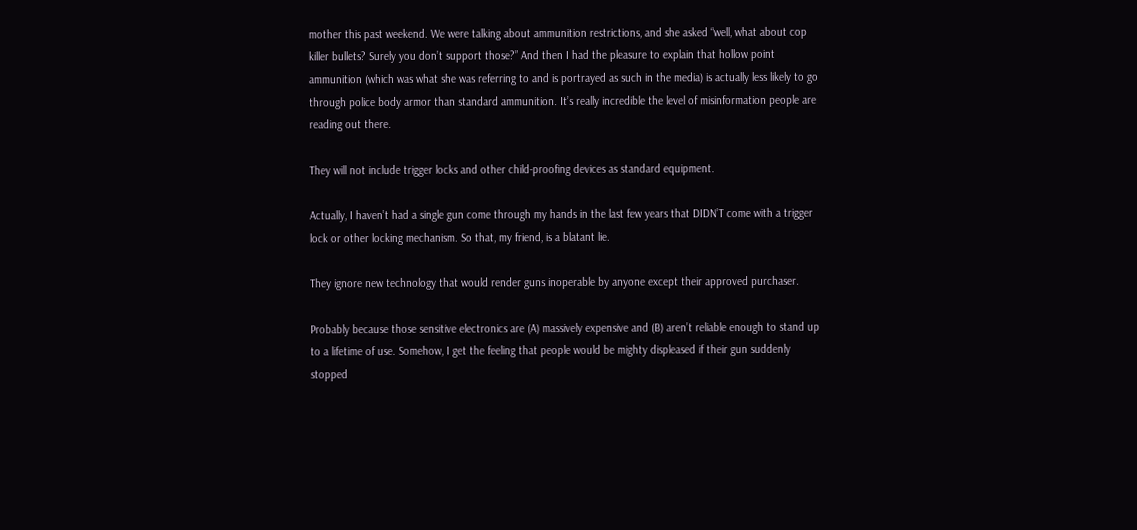mother this past weekend. We were talking about ammunition restrictions, and she asked “well, what about cop killer bullets? Surely you don’t support those?” And then I had the pleasure to explain that hollow point ammunition (which was what she was referring to and is portrayed as such in the media) is actually less likely to go through police body armor than standard ammunition. It’s really incredible the level of misinformation people are reading out there.

They will not include trigger locks and other child-proofing devices as standard equipment.

Actually, I haven’t had a single gun come through my hands in the last few years that DIDN’T come with a trigger lock or other locking mechanism. So that, my friend, is a blatant lie.

They ignore new technology that would render guns inoperable by anyone except their approved purchaser.

Probably because those sensitive electronics are (A) massively expensive and (B) aren’t reliable enough to stand up to a lifetime of use. Somehow, I get the feeling that people would be mighty displeased if their gun suddenly stopped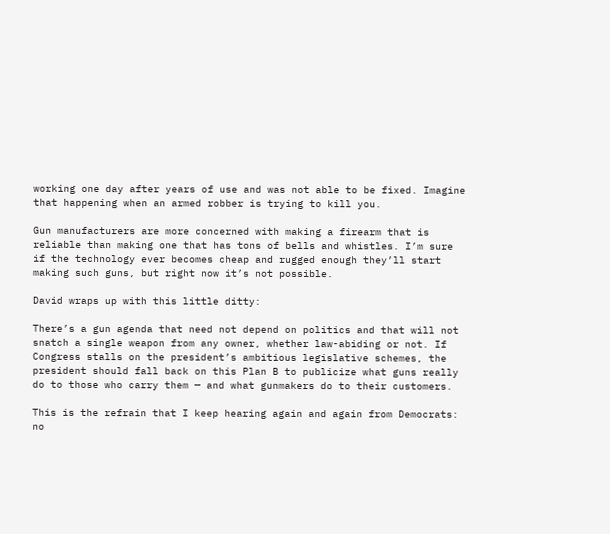working one day after years of use and was not able to be fixed. Imagine that happening when an armed robber is trying to kill you.

Gun manufacturers are more concerned with making a firearm that is reliable than making one that has tons of bells and whistles. I’m sure if the technology ever becomes cheap and rugged enough they’ll start making such guns, but right now it’s not possible.

David wraps up with this little ditty:

There’s a gun agenda that need not depend on politics and that will not snatch a single weapon from any owner, whether law-abiding or not. If Congress stalls on the president’s ambitious legislative schemes, the president should fall back on this Plan B to publicize what guns really do to those who carry them — and what gunmakers do to their customers.

This is the refrain that I keep hearing again and again from Democrats: no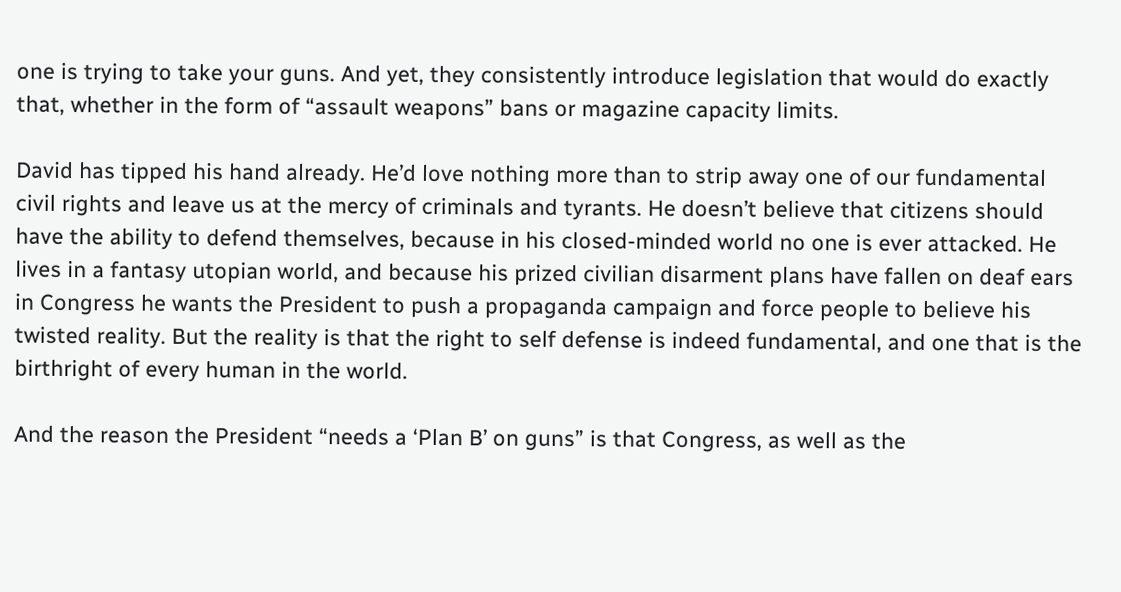one is trying to take your guns. And yet, they consistently introduce legislation that would do exactly that, whether in the form of “assault weapons” bans or magazine capacity limits.

David has tipped his hand already. He’d love nothing more than to strip away one of our fundamental civil rights and leave us at the mercy of criminals and tyrants. He doesn’t believe that citizens should have the ability to defend themselves, because in his closed-minded world no one is ever attacked. He lives in a fantasy utopian world, and because his prized civilian disarment plans have fallen on deaf ears in Congress he wants the President to push a propaganda campaign and force people to believe his twisted reality. But the reality is that the right to self defense is indeed fundamental, and one that is the birthright of every human in the world.

And the reason the President “needs a ‘Plan B’ on guns” is that Congress, as well as the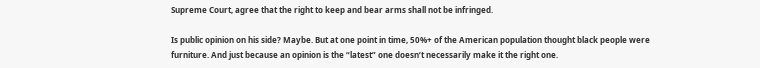Supreme Court, agree that the right to keep and bear arms shall not be infringed.

Is public opinion on his side? Maybe. But at one point in time, 50%+ of the American population thought black people were furniture. And just because an opinion is the “latest” one doesn’t necessarily make it the right one.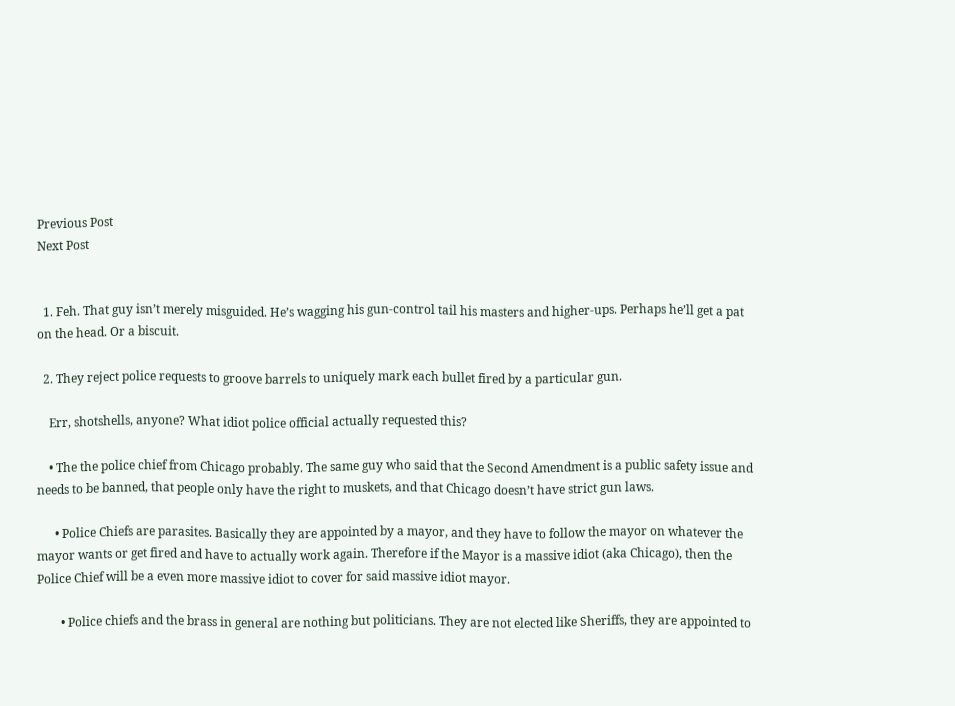Previous Post
Next Post


  1. Feh. That guy isn’t merely misguided. He’s wagging his gun-control tail his masters and higher-ups. Perhaps he’ll get a pat on the head. Or a biscuit.

  2. They reject police requests to groove barrels to uniquely mark each bullet fired by a particular gun.

    Err, shotshells, anyone? What idiot police official actually requested this?

    • The the police chief from Chicago probably. The same guy who said that the Second Amendment is a public safety issue and needs to be banned, that people only have the right to muskets, and that Chicago doesn’t have strict gun laws.

      • Police Chiefs are parasites. Basically they are appointed by a mayor, and they have to follow the mayor on whatever the mayor wants or get fired and have to actually work again. Therefore if the Mayor is a massive idiot (aka Chicago), then the Police Chief will be a even more massive idiot to cover for said massive idiot mayor.

        • Police chiefs and the brass in general are nothing but politicians. They are not elected like Sheriffs, they are appointed to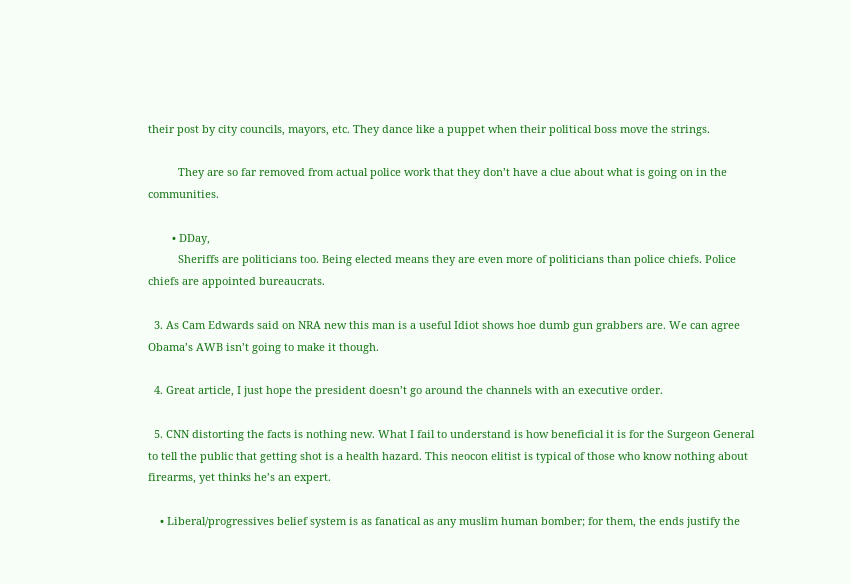their post by city councils, mayors, etc. They dance like a puppet when their political boss move the strings.

          They are so far removed from actual police work that they don’t have a clue about what is going on in the communities.

        • DDay,
          Sheriffs are politicians too. Being elected means they are even more of politicians than police chiefs. Police chiefs are appointed bureaucrats.

  3. As Cam Edwards said on NRA new this man is a useful Idiot shows hoe dumb gun grabbers are. We can agree Obama’s AWB isn’t going to make it though.

  4. Great article, I just hope the president doesn’t go around the channels with an executive order.

  5. CNN distorting the facts is nothing new. What I fail to understand is how beneficial it is for the Surgeon General to tell the public that getting shot is a health hazard. This neocon elitist is typical of those who know nothing about firearms, yet thinks he’s an expert.

    • Liberal/progressives belief system is as fanatical as any muslim human bomber; for them, the ends justify the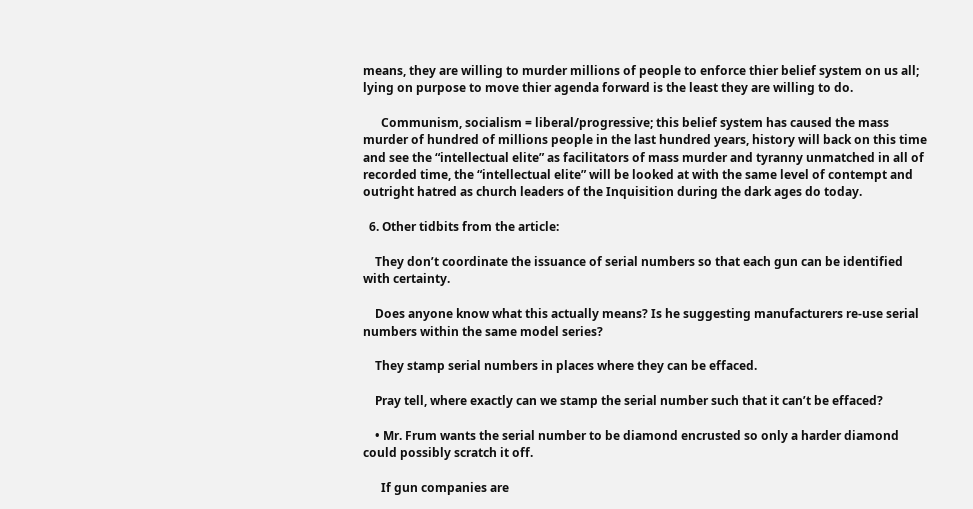means, they are willing to murder millions of people to enforce thier belief system on us all; lying on purpose to move thier agenda forward is the least they are willing to do.

      Communism, socialism = liberal/progressive; this belief system has caused the mass murder of hundred of millions people in the last hundred years, history will back on this time and see the “intellectual elite” as facilitators of mass murder and tyranny unmatched in all of recorded time, the “intellectual elite” will be looked at with the same level of contempt and outright hatred as church leaders of the Inquisition during the dark ages do today.

  6. Other tidbits from the article:

    They don’t coordinate the issuance of serial numbers so that each gun can be identified with certainty.

    Does anyone know what this actually means? Is he suggesting manufacturers re-use serial numbers within the same model series?

    They stamp serial numbers in places where they can be effaced.

    Pray tell, where exactly can we stamp the serial number such that it can’t be effaced?

    • Mr. Frum wants the serial number to be diamond encrusted so only a harder diamond could possibly scratch it off.

      If gun companies are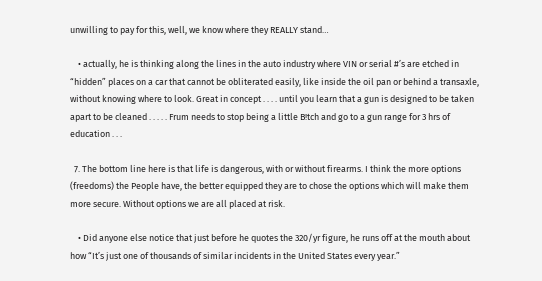unwilling to pay for this, well, we know where they REALLY stand…

    • actually, he is thinking along the lines in the auto industry where VIN or serial #’s are etched in “hidden” places on a car that cannot be obliterated easily, like inside the oil pan or behind a transaxle, without knowing where to look. Great in concept . . . . until you learn that a gun is designed to be taken apart to be cleaned . . . . . Frum needs to stop being a little B!tch and go to a gun range for 3 hrs of education . . .

  7. The bottom line here is that life is dangerous, with or without firearms. I think the more options (freedoms) the People have, the better equipped they are to chose the options which will make them more secure. Without options we are all placed at risk.

    • Did anyone else notice that just before he quotes the 320/yr figure, he runs off at the mouth about how “It’s just one of thousands of similar incidents in the United States every year.”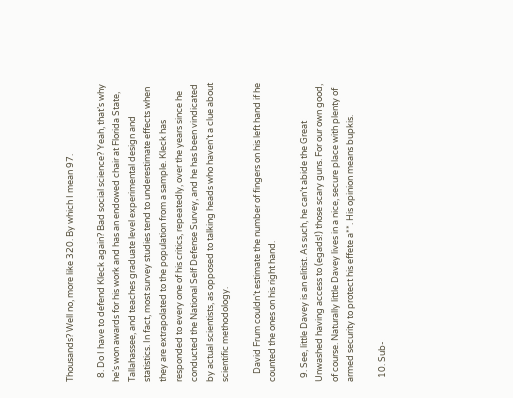Thousands? Well no, more like 320. By which I mean 97.

  8. Do I have to defend Kleck again? Bad social science? Yeah, that’s why he’s won awards for his work and has an endowed chair at Florida State, Tallahassee, and teaches graduate level experimental design and statistics. In fact, most survey studies tend to underestimate effects when they are extrapolated to the population from a sample. Kleck has responded to every one of his critics, repeatedly, over the years since he conducted the National Self Defense Survey, and he has been vindicated by actual scientists, as opposed to talking heads who haven’t a clue about scientific methodology.

    David Frum couldn’t estimate the number of fingers on his left hand if he counted the ones on his right hand.

  9. See, little Davey is an elitist. As such, he can’t abide the Great Unwashed having access to (egads!) those scary guns. For our own good, of course. Naturally little Davey lives in a nice, secure place with plenty of armed security to protect his effete a**. His opinion means bupkis.

  10. Sub-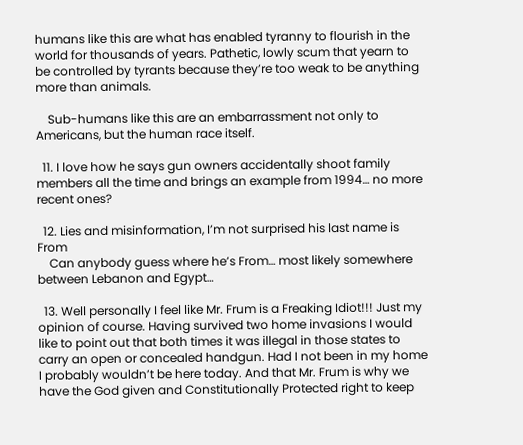humans like this are what has enabled tyranny to flourish in the world for thousands of years. Pathetic, lowly scum that yearn to be controlled by tyrants because they’re too weak to be anything more than animals.

    Sub-humans like this are an embarrassment not only to Americans, but the human race itself.

  11. I love how he says gun owners accidentally shoot family members all the time and brings an example from 1994… no more recent ones?

  12. Lies and misinformation, I’m not surprised his last name is From
    Can anybody guess where he’s From… most likely somewhere between Lebanon and Egypt…

  13. Well personally I feel like Mr. Frum is a Freaking Idiot!!! Just my opinion of course. Having survived two home invasions I would like to point out that both times it was illegal in those states to carry an open or concealed handgun. Had I not been in my home I probably wouldn’t be here today. And that Mr. Frum is why we have the God given and Constitutionally Protected right to keep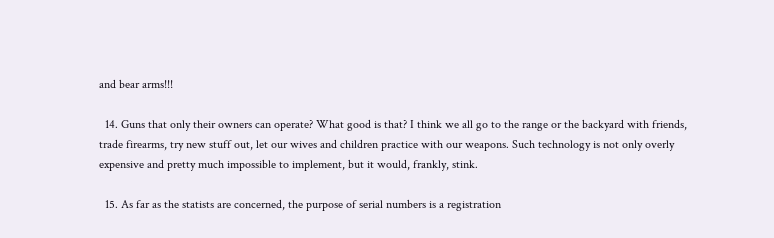and bear arms!!!

  14. Guns that only their owners can operate? What good is that? I think we all go to the range or the backyard with friends, trade firearms, try new stuff out, let our wives and children practice with our weapons. Such technology is not only overly expensive and pretty much impossible to implement, but it would, frankly, stink.

  15. As far as the statists are concerned, the purpose of serial numbers is a registration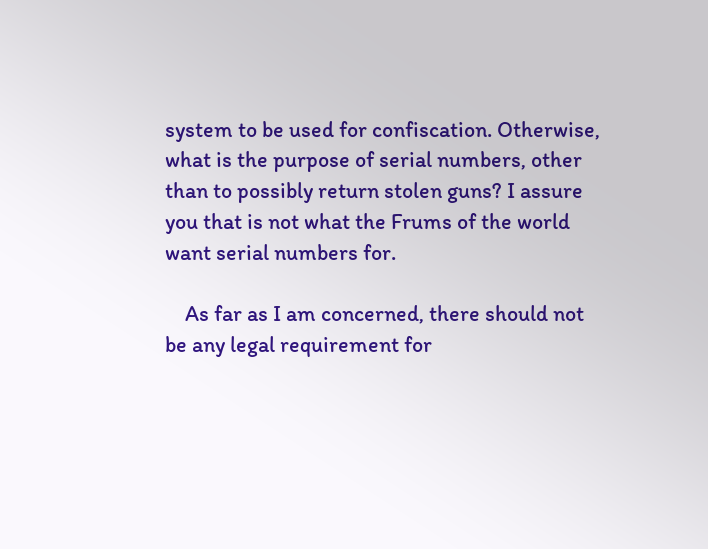system to be used for confiscation. Otherwise, what is the purpose of serial numbers, other than to possibly return stolen guns? I assure you that is not what the Frums of the world want serial numbers for.

    As far as I am concerned, there should not be any legal requirement for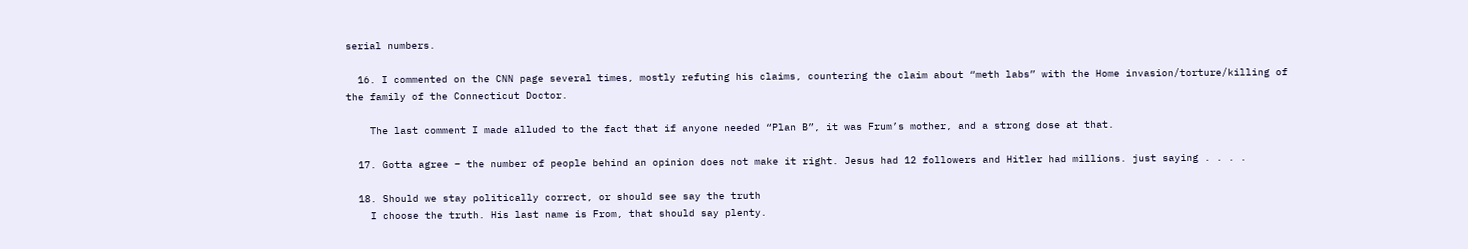serial numbers.

  16. I commented on the CNN page several times, mostly refuting his claims, countering the claim about “meth labs” with the Home invasion/torture/killing of the family of the Connecticut Doctor.

    The last comment I made alluded to the fact that if anyone needed “Plan B”, it was Frum’s mother, and a strong dose at that.

  17. Gotta agree – the number of people behind an opinion does not make it right. Jesus had 12 followers and Hitler had millions. just saying . . . .

  18. Should we stay politically correct, or should see say the truth
    I choose the truth. His last name is From, that should say plenty.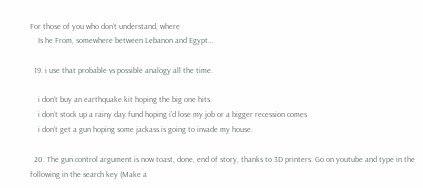For those of you who don’t understand, where
    Is he From, somewhere between Lebanon and Egypt…

  19. i use that probable vs possible analogy all the time.

    i don’t buy an earthquake kit hoping the big one hits.
    i don’t stock up a rainy day fund hoping i’d lose my job or a bigger recession comes
    i don’t get a gun hoping some jackass is going to invade my house.

  20. The gun control argument is now toast, done, end of story, thanks to 3D printers. Go on youtube and type in the following in the search key (Make a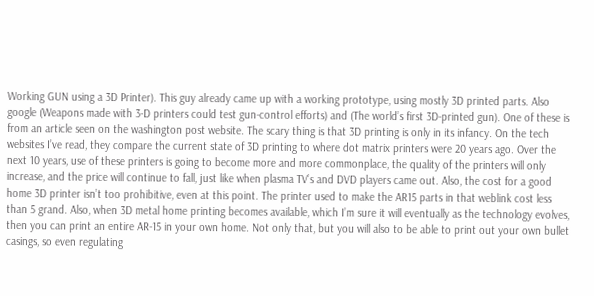Working GUN using a 3D Printer). This guy already came up with a working prototype, using mostly 3D printed parts. Also google (Weapons made with 3-D printers could test gun-control efforts) and (The world’s first 3D-printed gun). One of these is from an article seen on the washington post website. The scary thing is that 3D printing is only in its infancy. On the tech websites I’ve read, they compare the current state of 3D printing to where dot matrix printers were 20 years ago. Over the next 10 years, use of these printers is going to become more and more commonplace, the quality of the printers will only increase, and the price will continue to fall, just like when plasma TV’s and DVD players came out. Also, the cost for a good home 3D printer isn’t too prohibitive, even at this point. The printer used to make the AR15 parts in that weblink cost less than 5 grand. Also, when 3D metal home printing becomes available, which I’m sure it will eventually as the technology evolves, then you can print an entire AR-15 in your own home. Not only that, but you will also to be able to print out your own bullet casings, so even regulating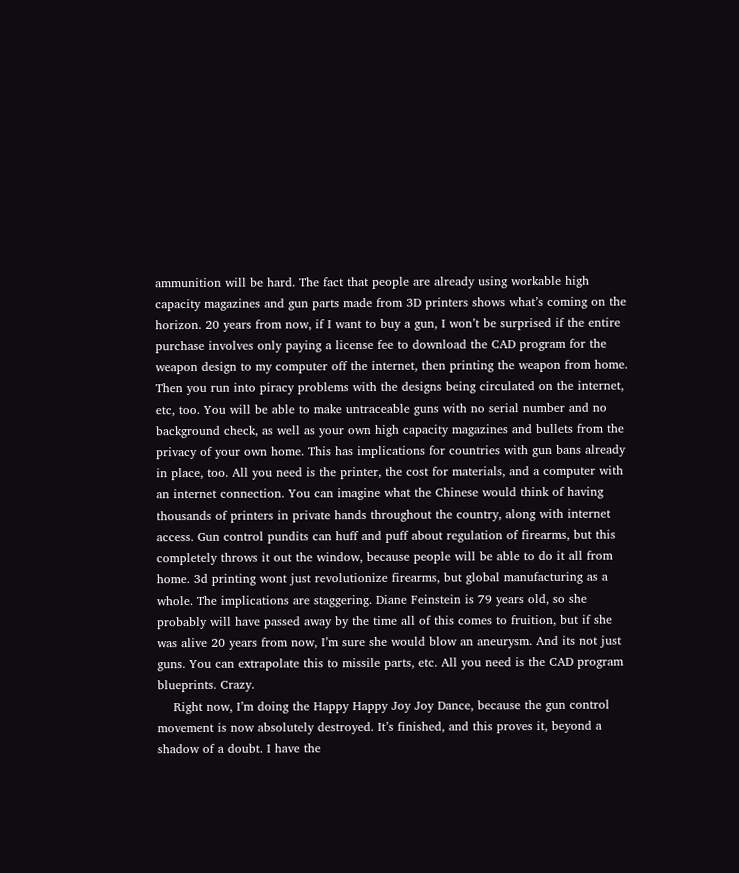ammunition will be hard. The fact that people are already using workable high capacity magazines and gun parts made from 3D printers shows what’s coming on the horizon. 20 years from now, if I want to buy a gun, I won’t be surprised if the entire purchase involves only paying a license fee to download the CAD program for the weapon design to my computer off the internet, then printing the weapon from home. Then you run into piracy problems with the designs being circulated on the internet, etc, too. You will be able to make untraceable guns with no serial number and no background check, as well as your own high capacity magazines and bullets from the privacy of your own home. This has implications for countries with gun bans already in place, too. All you need is the printer, the cost for materials, and a computer with an internet connection. You can imagine what the Chinese would think of having thousands of printers in private hands throughout the country, along with internet access. Gun control pundits can huff and puff about regulation of firearms, but this completely throws it out the window, because people will be able to do it all from home. 3d printing wont just revolutionize firearms, but global manufacturing as a whole. The implications are staggering. Diane Feinstein is 79 years old, so she probably will have passed away by the time all of this comes to fruition, but if she was alive 20 years from now, I’m sure she would blow an aneurysm. And its not just guns. You can extrapolate this to missile parts, etc. All you need is the CAD program blueprints. Crazy.
    Right now, I’m doing the Happy Happy Joy Joy Dance, because the gun control movement is now absolutely destroyed. It’s finished, and this proves it, beyond a shadow of a doubt. I have the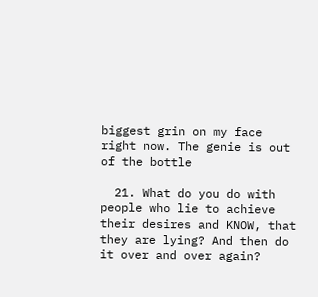biggest grin on my face right now. The genie is out of the bottle

  21. What do you do with people who lie to achieve their desires and KNOW, that they are lying? And then do it over and over again?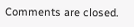Comments are closed.